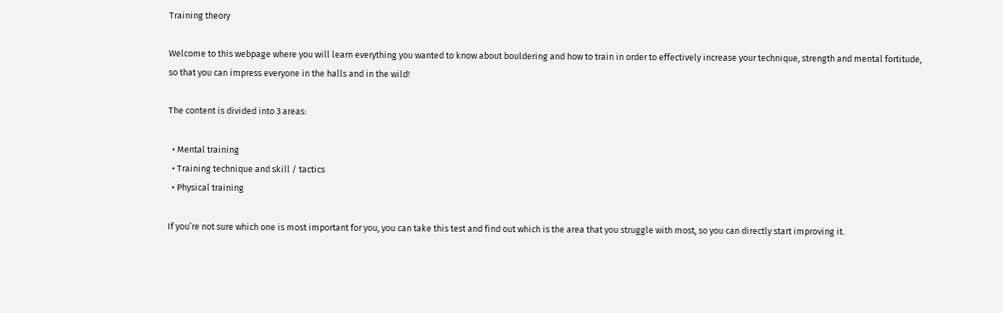Training theory

Welcome to this webpage where you will learn everything you wanted to know about bouldering and how to train in order to effectively increase your technique, strength and mental fortitude, so that you can impress everyone in the halls and in the wild!

The content is divided into 3 areas:

  • Mental training
  • Training technique and skill / tactics
  • Physical training

If you’re not sure which one is most important for you, you can take this test and find out which is the area that you struggle with most, so you can directly start improving it.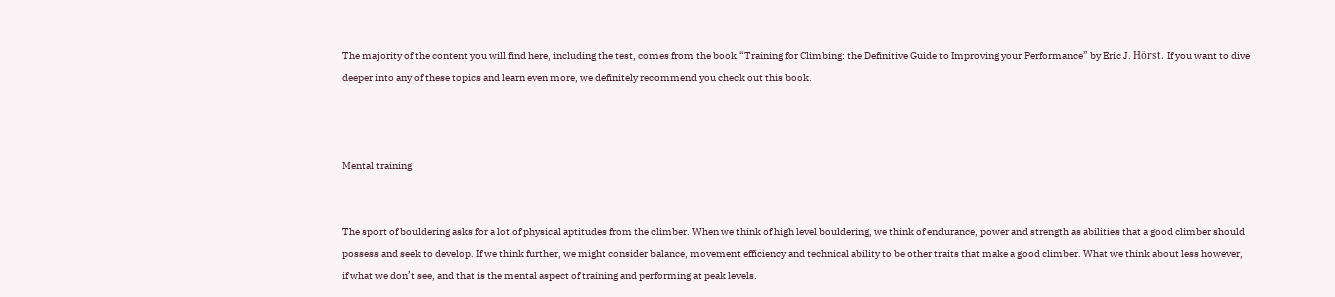The majority of the content you will find here, including the test, comes from the book “Training for Climbing: the Definitive Guide to Improving your Performance” by Eric J. Hörst. If you want to dive deeper into any of these topics and learn even more, we definitely recommend you check out this book.



Mental training


The sport of bouldering asks for a lot of physical aptitudes from the climber. When we think of high level bouldering, we think of endurance, power and strength as abilities that a good climber should possess and seek to develop. If we think further, we might consider balance, movement efficiency and technical ability to be other traits that make a good climber. What we think about less however, if what we don’t see, and that is the mental aspect of training and performing at peak levels.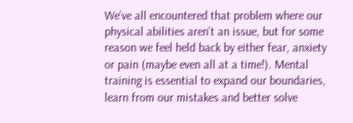We’ve all encountered that problem where our physical abilities aren’t an issue, but for some reason we feel held back by either fear, anxiety or pain (maybe even all at a time!). Mental training is essential to expand our boundaries, learn from our mistakes and better solve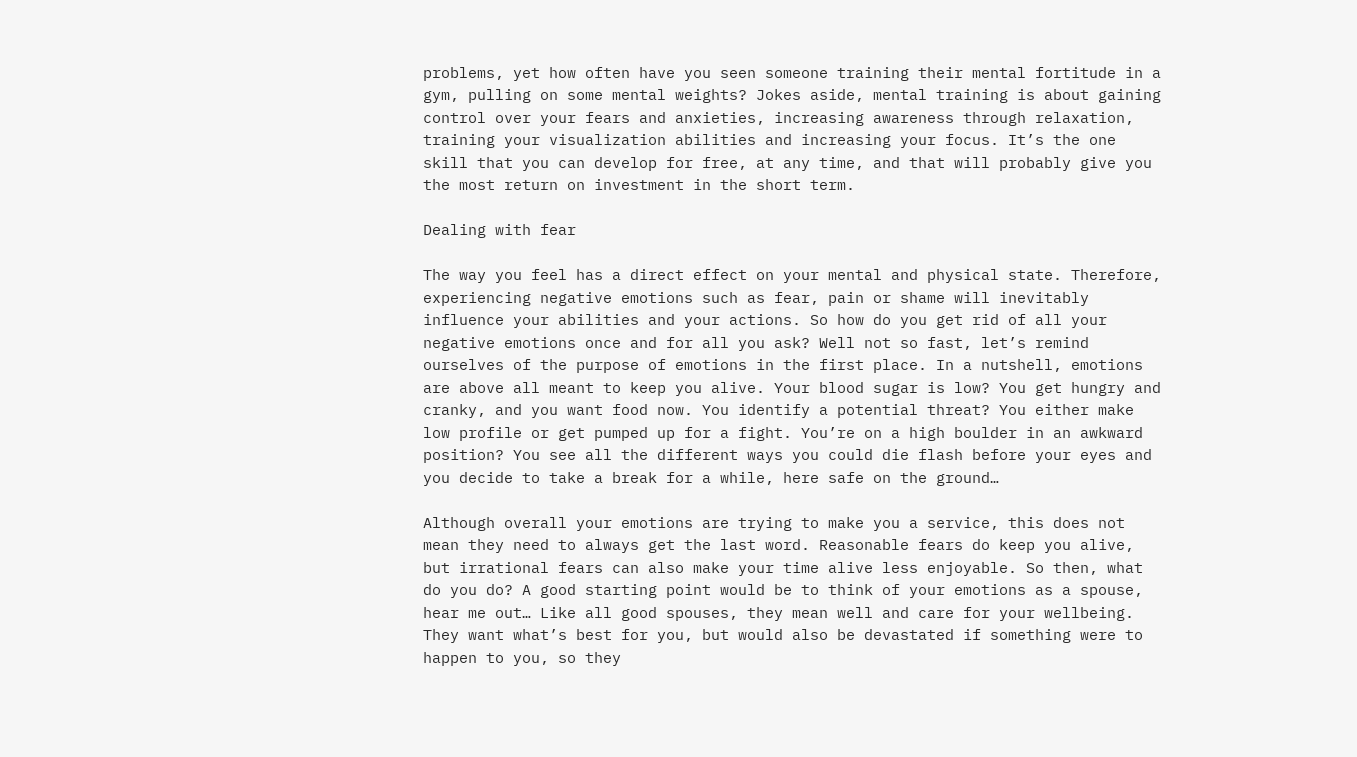problems, yet how often have you seen someone training their mental fortitude in a gym, pulling on some mental weights? Jokes aside, mental training is about gaining control over your fears and anxieties, increasing awareness through relaxation, training your visualization abilities and increasing your focus. It’s the one skill that you can develop for free, at any time, and that will probably give you the most return on investment in the short term.

Dealing with fear

The way you feel has a direct effect on your mental and physical state. Therefore, experiencing negative emotions such as fear, pain or shame will inevitably influence your abilities and your actions. So how do you get rid of all your negative emotions once and for all you ask? Well not so fast, let’s remind ourselves of the purpose of emotions in the first place. In a nutshell, emotions are above all meant to keep you alive. Your blood sugar is low? You get hungry and cranky, and you want food now. You identify a potential threat? You either make low profile or get pumped up for a fight. You’re on a high boulder in an awkward position? You see all the different ways you could die flash before your eyes and you decide to take a break for a while, here safe on the ground…

Although overall your emotions are trying to make you a service, this does not mean they need to always get the last word. Reasonable fears do keep you alive, but irrational fears can also make your time alive less enjoyable. So then, what do you do? A good starting point would be to think of your emotions as a spouse, hear me out… Like all good spouses, they mean well and care for your wellbeing. They want what’s best for you, but would also be devastated if something were to happen to you, so they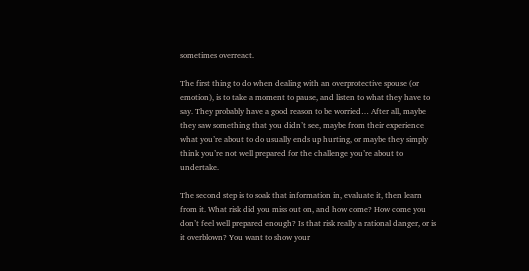sometimes overreact.

The first thing to do when dealing with an overprotective spouse (or emotion), is to take a moment to pause, and listen to what they have to say. They probably have a good reason to be worried… After all, maybe they saw something that you didn’t see, maybe from their experience what you’re about to do usually ends up hurting, or maybe they simply think you’re not well prepared for the challenge you’re about to undertake.

The second step is to soak that information in, evaluate it, then learn from it. What risk did you miss out on, and how come? How come you don’t feel well prepared enough? Is that risk really a rational danger, or is it overblown? You want to show your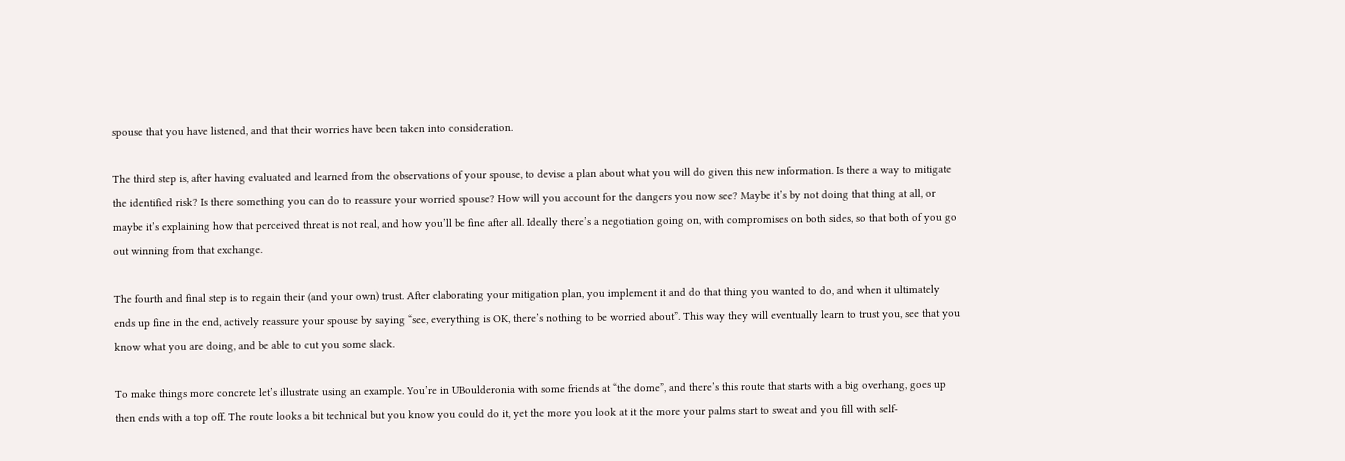spouse that you have listened, and that their worries have been taken into consideration.

The third step is, after having evaluated and learned from the observations of your spouse, to devise a plan about what you will do given this new information. Is there a way to mitigate the identified risk? Is there something you can do to reassure your worried spouse? How will you account for the dangers you now see? Maybe it’s by not doing that thing at all, or maybe it’s explaining how that perceived threat is not real, and how you’ll be fine after all. Ideally there’s a negotiation going on, with compromises on both sides, so that both of you go out winning from that exchange.

The fourth and final step is to regain their (and your own) trust. After elaborating your mitigation plan, you implement it and do that thing you wanted to do, and when it ultimately ends up fine in the end, actively reassure your spouse by saying “see, everything is OK, there’s nothing to be worried about”. This way they will eventually learn to trust you, see that you know what you are doing, and be able to cut you some slack.

To make things more concrete let’s illustrate using an example. You’re in UBoulderonia with some friends at “the dome”, and there’s this route that starts with a big overhang, goes up then ends with a top off. The route looks a bit technical but you know you could do it, yet the more you look at it the more your palms start to sweat and you fill with self-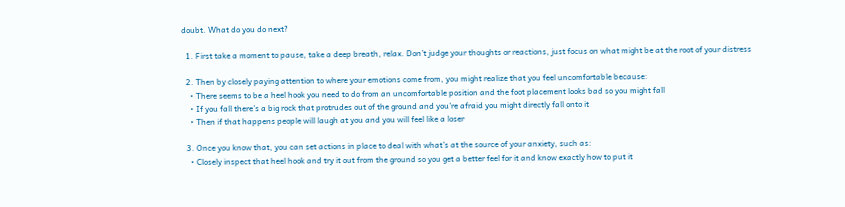doubt. What do you do next?

  1. First take a moment to pause, take a deep breath, relax. Don’t judge your thoughts or reactions, just focus on what might be at the root of your distress

  2. Then by closely paying attention to where your emotions come from, you might realize that you feel uncomfortable because:
    • There seems to be a heel hook you need to do from an uncomfortable position and the foot placement looks bad so you might fall
    • If you fall there’s a big rock that protrudes out of the ground and you’re afraid you might directly fall onto it
    • Then if that happens people will laugh at you and you will feel like a loser

  3. Once you know that, you can set actions in place to deal with what’s at the source of your anxiety, such as:
    • Closely inspect that heel hook and try it out from the ground so you get a better feel for it and know exactly how to put it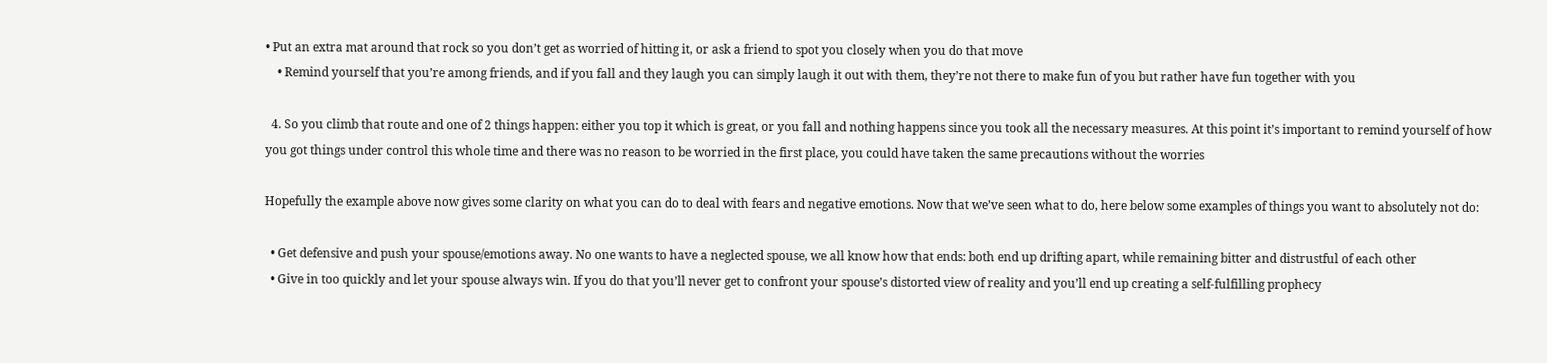• Put an extra mat around that rock so you don’t get as worried of hitting it, or ask a friend to spot you closely when you do that move
    • Remind yourself that you’re among friends, and if you fall and they laugh you can simply laugh it out with them, they’re not there to make fun of you but rather have fun together with you

  4. So you climb that route and one of 2 things happen: either you top it which is great, or you fall and nothing happens since you took all the necessary measures. At this point it’s important to remind yourself of how you got things under control this whole time and there was no reason to be worried in the first place, you could have taken the same precautions without the worries

Hopefully the example above now gives some clarity on what you can do to deal with fears and negative emotions. Now that we’ve seen what to do, here below some examples of things you want to absolutely not do:

  • Get defensive and push your spouse/emotions away. No one wants to have a neglected spouse, we all know how that ends: both end up drifting apart, while remaining bitter and distrustful of each other
  • Give in too quickly and let your spouse always win. If you do that you’ll never get to confront your spouse’s distorted view of reality and you’ll end up creating a self-fulfilling prophecy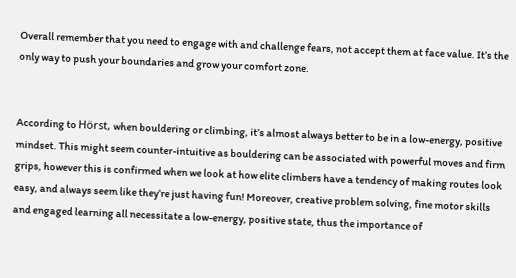Overall remember that you need to engage with and challenge fears, not accept them at face value. It’s the only way to push your boundaries and grow your comfort zone.


According to Hörst, when bouldering or climbing, it’s almost always better to be in a low-energy, positive mindset. This might seem counter-intuitive as bouldering can be associated with powerful moves and firm grips, however this is confirmed when we look at how elite climbers have a tendency of making routes look easy, and always seem like they’re just having fun! Moreover, creative problem solving, fine motor skills and engaged learning all necessitate a low-energy, positive state, thus the importance of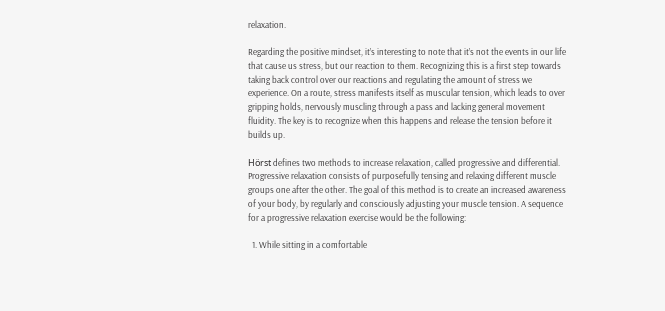relaxation.

Regarding the positive mindset, it’s interesting to note that it’s not the events in our life that cause us stress, but our reaction to them. Recognizing this is a first step towards taking back control over our reactions and regulating the amount of stress we experience. On a route, stress manifests itself as muscular tension, which leads to over gripping holds, nervously muscling through a pass and lacking general movement fluidity. The key is to recognize when this happens and release the tension before it builds up.

Hörst defines two methods to increase relaxation, called progressive and differential. Progressive relaxation consists of purposefully tensing and relaxing different muscle groups one after the other. The goal of this method is to create an increased awareness of your body, by regularly and consciously adjusting your muscle tension. A sequence for a progressive relaxation exercise would be the following:

  1. While sitting in a comfortable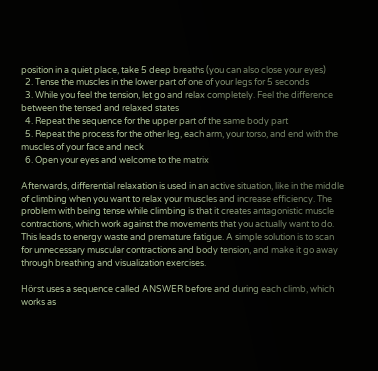position in a quiet place, take 5 deep breaths (you can also close your eyes)
  2. Tense the muscles in the lower part of one of your legs for 5 seconds
  3. While you feel the tension, let go and relax completely. Feel the difference between the tensed and relaxed states
  4. Repeat the sequence for the upper part of the same body part
  5. Repeat the process for the other leg, each arm, your torso, and end with the muscles of your face and neck
  6. Open your eyes and welcome to the matrix

Afterwards, differential relaxation is used in an active situation, like in the middle of climbing when you want to relax your muscles and increase efficiency. The problem with being tense while climbing is that it creates antagonistic muscle contractions, which work against the movements that you actually want to do. This leads to energy waste and premature fatigue. A simple solution is to scan for unnecessary muscular contractions and body tension, and make it go away through breathing and visualization exercises.

Hörst uses a sequence called ANSWER before and during each climb, which works as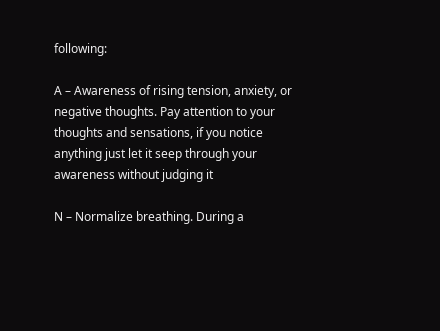following:

A – Awareness of rising tension, anxiety, or negative thoughts. Pay attention to your thoughts and sensations, if you notice anything just let it seep through your awareness without judging it

N – Normalize breathing. During a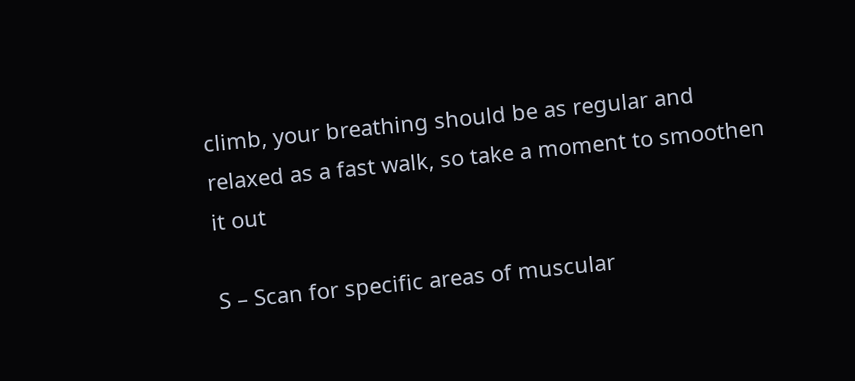climb, your breathing should be as regular and relaxed as a fast walk, so take a moment to smoothen it out

S – Scan for specific areas of muscular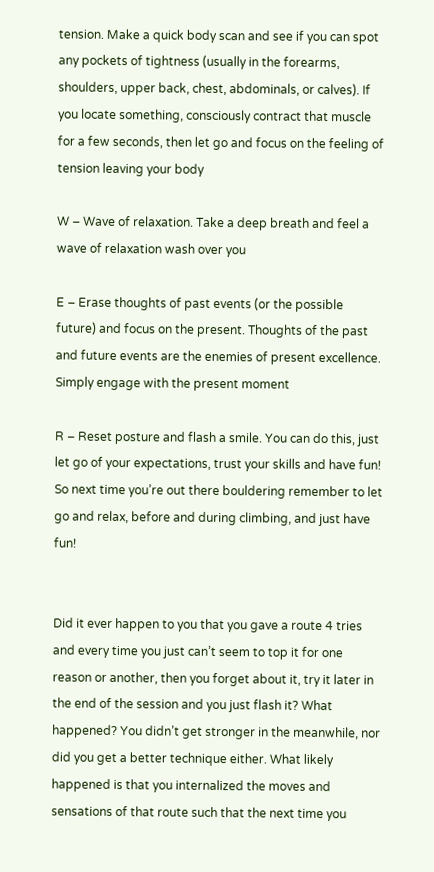tension. Make a quick body scan and see if you can spot any pockets of tightness (usually in the forearms, shoulders, upper back, chest, abdominals, or calves). If you locate something, consciously contract that muscle for a few seconds, then let go and focus on the feeling of tension leaving your body

W – Wave of relaxation. Take a deep breath and feel a wave of relaxation wash over you

E – Erase thoughts of past events (or the possible future) and focus on the present. Thoughts of the past and future events are the enemies of present excellence. Simply engage with the present moment

R – Reset posture and flash a smile. You can do this, just let go of your expectations, trust your skills and have fun!
So next time you’re out there bouldering remember to let go and relax, before and during climbing, and just have fun!


Did it ever happen to you that you gave a route 4 tries and every time you just can’t seem to top it for one reason or another, then you forget about it, try it later in the end of the session and you just flash it? What happened? You didn’t get stronger in the meanwhile, nor did you get a better technique either. What likely happened is that you internalized the moves and sensations of that route such that the next time you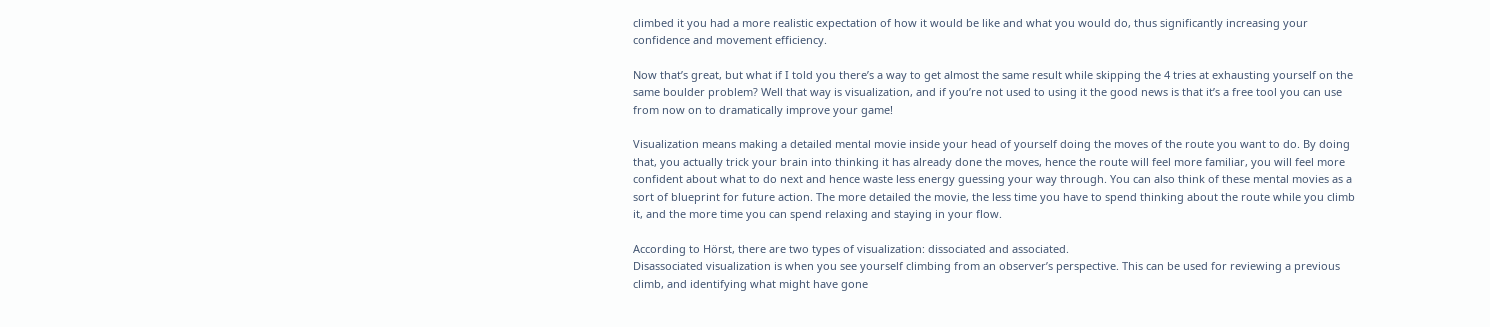climbed it you had a more realistic expectation of how it would be like and what you would do, thus significantly increasing your confidence and movement efficiency.

Now that’s great, but what if I told you there’s a way to get almost the same result while skipping the 4 tries at exhausting yourself on the same boulder problem? Well that way is visualization, and if you’re not used to using it the good news is that it’s a free tool you can use from now on to dramatically improve your game!

Visualization means making a detailed mental movie inside your head of yourself doing the moves of the route you want to do. By doing that, you actually trick your brain into thinking it has already done the moves, hence the route will feel more familiar, you will feel more confident about what to do next and hence waste less energy guessing your way through. You can also think of these mental movies as a sort of blueprint for future action. The more detailed the movie, the less time you have to spend thinking about the route while you climb it, and the more time you can spend relaxing and staying in your flow.

According to Hörst, there are two types of visualization: dissociated and associated.
Disassociated visualization is when you see yourself climbing from an observer’s perspective. This can be used for reviewing a previous climb, and identifying what might have gone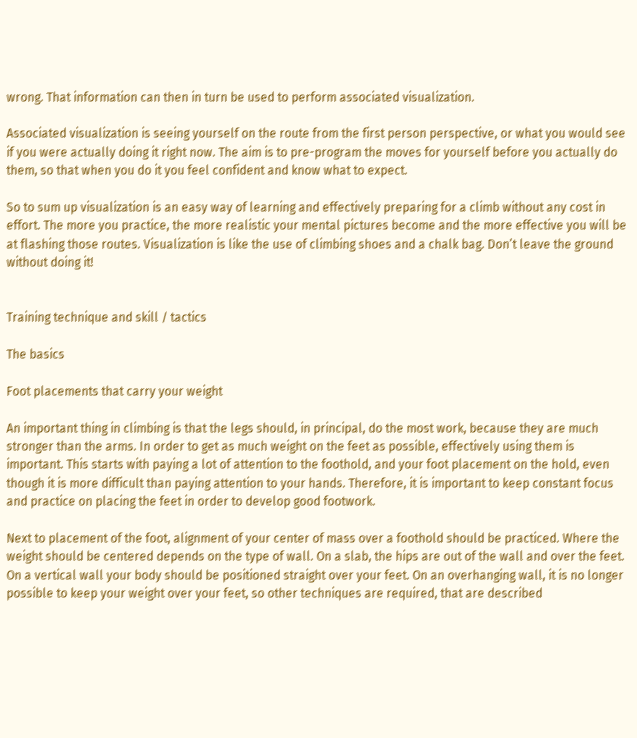wrong. That information can then in turn be used to perform associated visualization.

Associated visualization is seeing yourself on the route from the first person perspective, or what you would see if you were actually doing it right now. The aim is to pre-program the moves for yourself before you actually do them, so that when you do it you feel confident and know what to expect.

So to sum up visualization is an easy way of learning and effectively preparing for a climb without any cost in effort. The more you practice, the more realistic your mental pictures become and the more effective you will be at flashing those routes. Visualization is like the use of climbing shoes and a chalk bag. Don’t leave the ground without doing it!


Training technique and skill / tactics

The basics

Foot placements that carry your weight

An important thing in climbing is that the legs should, in principal, do the most work, because they are much stronger than the arms. In order to get as much weight on the feet as possible, effectively using them is important. This starts with paying a lot of attention to the foothold, and your foot placement on the hold, even though it is more difficult than paying attention to your hands. Therefore, it is important to keep constant focus and practice on placing the feet in order to develop good footwork.

Next to placement of the foot, alignment of your center of mass over a foothold should be practiced. Where the weight should be centered depends on the type of wall. On a slab, the hips are out of the wall and over the feet. On a vertical wall your body should be positioned straight over your feet. On an overhanging wall, it is no longer possible to keep your weight over your feet, so other techniques are required, that are described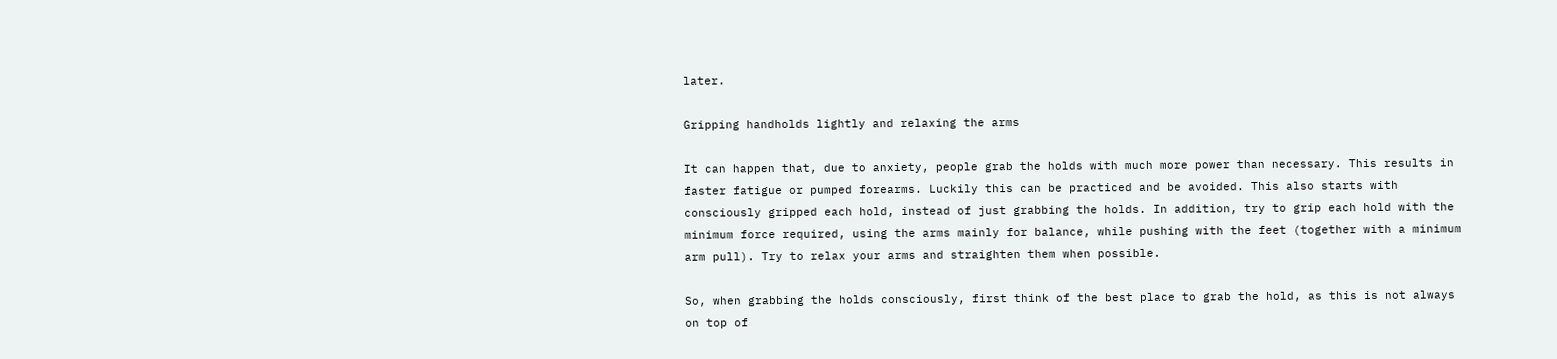later.

Gripping handholds lightly and relaxing the arms

It can happen that, due to anxiety, people grab the holds with much more power than necessary. This results in faster fatigue or pumped forearms. Luckily this can be practiced and be avoided. This also starts with consciously gripped each hold, instead of just grabbing the holds. In addition, try to grip each hold with the minimum force required, using the arms mainly for balance, while pushing with the feet (together with a minimum arm pull). Try to relax your arms and straighten them when possible.

So, when grabbing the holds consciously, first think of the best place to grab the hold, as this is not always on top of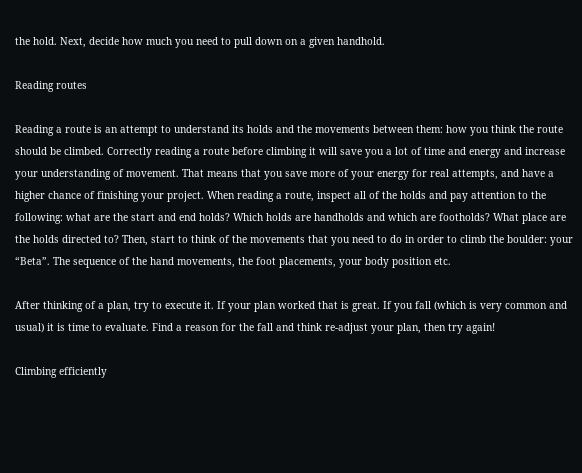the hold. Next, decide how much you need to pull down on a given handhold.

Reading routes

Reading a route is an attempt to understand its holds and the movements between them: how you think the route should be climbed. Correctly reading a route before climbing it will save you a lot of time and energy and increase your understanding of movement. That means that you save more of your energy for real attempts, and have a higher chance of finishing your project. When reading a route, inspect all of the holds and pay attention to the following: what are the start and end holds? Which holds are handholds and which are footholds? What place are the holds directed to? Then, start to think of the movements that you need to do in order to climb the boulder: your “Beta”. The sequence of the hand movements, the foot placements, your body position etc.

After thinking of a plan, try to execute it. If your plan worked that is great. If you fall (which is very common and usual) it is time to evaluate. Find a reason for the fall and think re-adjust your plan, then try again!

Climbing efficiently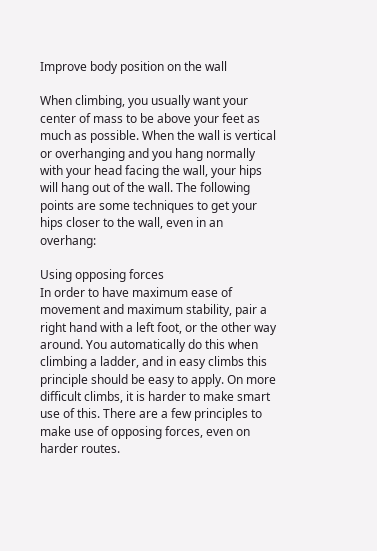Improve body position on the wall

When climbing, you usually want your center of mass to be above your feet as much as possible. When the wall is vertical or overhanging and you hang normally with your head facing the wall, your hips will hang out of the wall. The following points are some techniques to get your hips closer to the wall, even in an overhang:

Using opposing forces
In order to have maximum ease of movement and maximum stability, pair a right hand with a left foot, or the other way around. You automatically do this when climbing a ladder, and in easy climbs this principle should be easy to apply. On more difficult climbs, it is harder to make smart use of this. There are a few principles to make use of opposing forces, even on harder routes.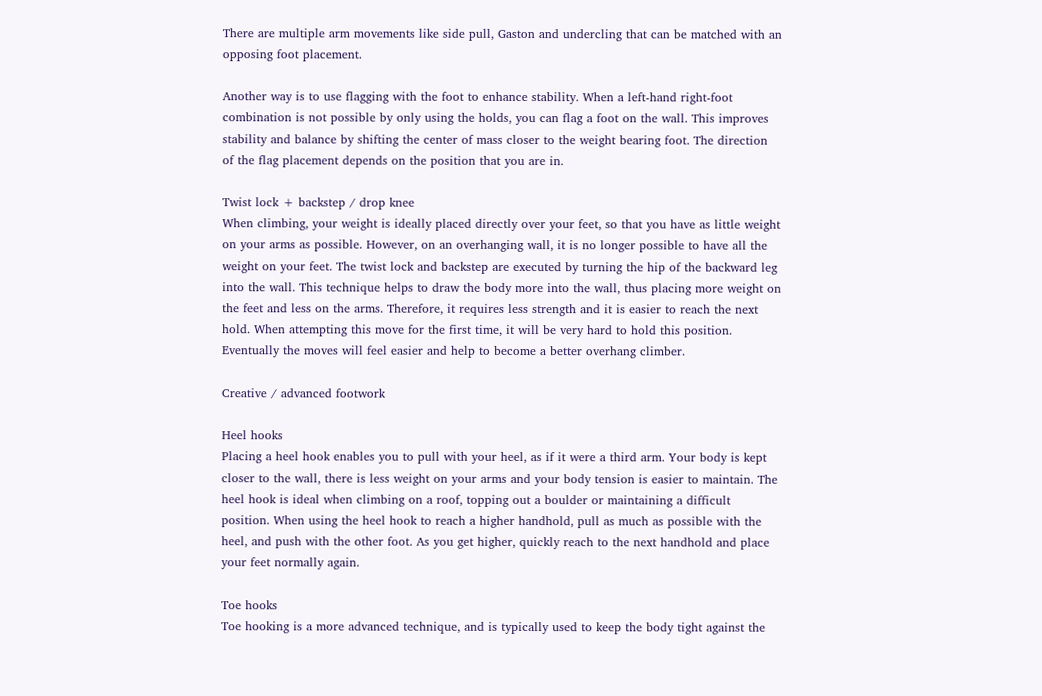There are multiple arm movements like side pull, Gaston and undercling that can be matched with an opposing foot placement.

Another way is to use flagging with the foot to enhance stability. When a left-hand right-foot combination is not possible by only using the holds, you can flag a foot on the wall. This improves stability and balance by shifting the center of mass closer to the weight bearing foot. The direction of the flag placement depends on the position that you are in.

Twist lock + backstep / drop knee
When climbing, your weight is ideally placed directly over your feet, so that you have as little weight on your arms as possible. However, on an overhanging wall, it is no longer possible to have all the weight on your feet. The twist lock and backstep are executed by turning the hip of the backward leg into the wall. This technique helps to draw the body more into the wall, thus placing more weight on the feet and less on the arms. Therefore, it requires less strength and it is easier to reach the next hold. When attempting this move for the first time, it will be very hard to hold this position. Eventually the moves will feel easier and help to become a better overhang climber.

Creative / advanced footwork

Heel hooks
Placing a heel hook enables you to pull with your heel, as if it were a third arm. Your body is kept closer to the wall, there is less weight on your arms and your body tension is easier to maintain. The heel hook is ideal when climbing on a roof, topping out a boulder or maintaining a difficult position. When using the heel hook to reach a higher handhold, pull as much as possible with the heel, and push with the other foot. As you get higher, quickly reach to the next handhold and place your feet normally again.

Toe hooks
Toe hooking is a more advanced technique, and is typically used to keep the body tight against the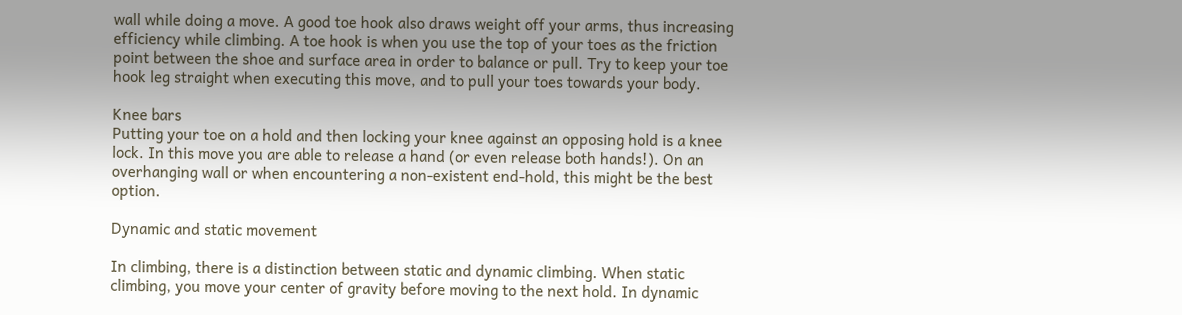wall while doing a move. A good toe hook also draws weight off your arms, thus increasing efficiency while climbing. A toe hook is when you use the top of your toes as the friction point between the shoe and surface area in order to balance or pull. Try to keep your toe hook leg straight when executing this move, and to pull your toes towards your body.

Knee bars
Putting your toe on a hold and then locking your knee against an opposing hold is a knee lock. In this move you are able to release a hand (or even release both hands!). On an overhanging wall or when encountering a non-existent end-hold, this might be the best option.

Dynamic and static movement

In climbing, there is a distinction between static and dynamic climbing. When static climbing, you move your center of gravity before moving to the next hold. In dynamic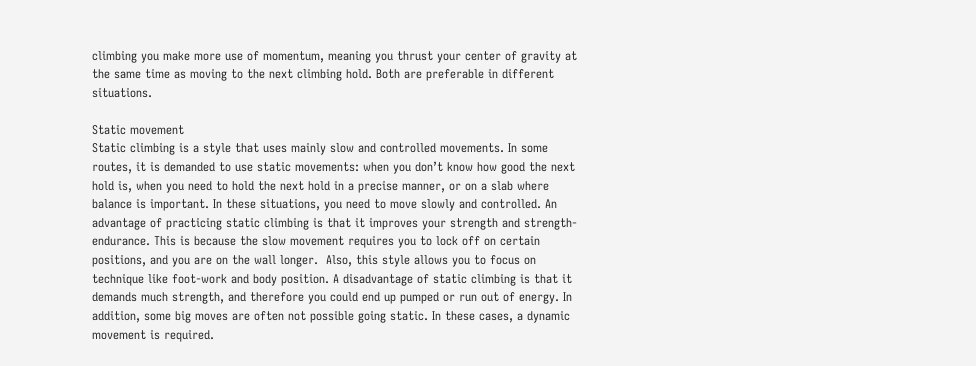climbing you make more use of momentum, meaning you thrust your center of gravity at the same time as moving to the next climbing hold. Both are preferable in different situations.

Static movement
Static climbing is a style that uses mainly slow and controlled movements. In some routes, it is demanded to use static movements: when you don’t know how good the next hold is, when you need to hold the next hold in a precise manner, or on a slab where balance is important. In these situations, you need to move slowly and controlled. An advantage of practicing static climbing is that it improves your strength and strength-endurance. This is because the slow movement requires you to lock off on certain positions, and you are on the wall longer.  Also, this style allows you to focus on technique like foot-work and body position. A disadvantage of static climbing is that it demands much strength, and therefore you could end up pumped or run out of energy. In addition, some big moves are often not possible going static. In these cases, a dynamic movement is required.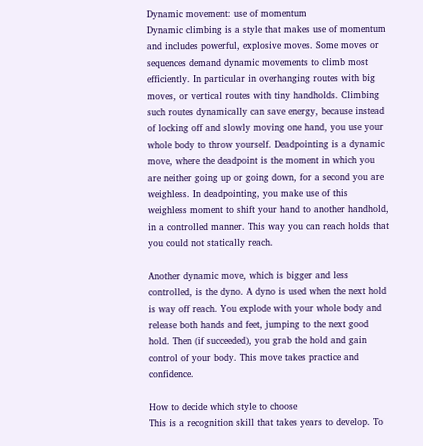Dynamic movement: use of momentum
Dynamic climbing is a style that makes use of momentum and includes powerful, explosive moves. Some moves or sequences demand dynamic movements to climb most efficiently. In particular in overhanging routes with big moves, or vertical routes with tiny handholds. Climbing such routes dynamically can save energy, because instead of locking off and slowly moving one hand, you use your whole body to throw yourself. Deadpointing is a dynamic move, where the deadpoint is the moment in which you are neither going up or going down, for a second you are weighless. In deadpointing, you make use of this weighless moment to shift your hand to another handhold, in a controlled manner. This way you can reach holds that you could not statically reach.

Another dynamic move, which is bigger and less controlled, is the dyno. A dyno is used when the next hold is way off reach. You explode with your whole body and release both hands and feet, jumping to the next good hold. Then (if succeeded), you grab the hold and gain control of your body. This move takes practice and confidence.

How to decide which style to choose
This is a recognition skill that takes years to develop. To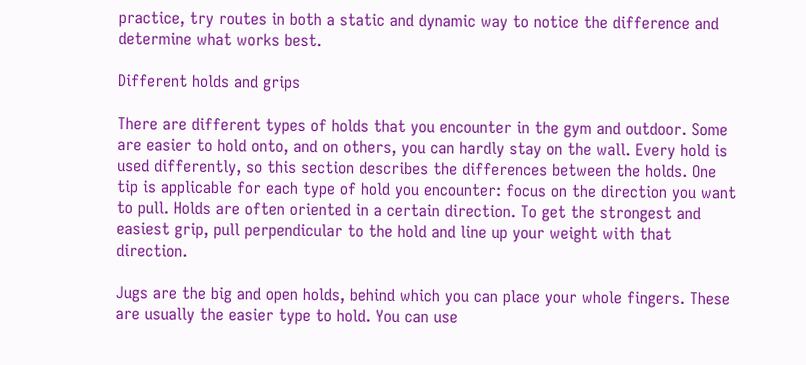practice, try routes in both a static and dynamic way to notice the difference and determine what works best.

Different holds and grips

There are different types of holds that you encounter in the gym and outdoor. Some are easier to hold onto, and on others, you can hardly stay on the wall. Every hold is used differently, so this section describes the differences between the holds. One tip is applicable for each type of hold you encounter: focus on the direction you want to pull. Holds are often oriented in a certain direction. To get the strongest and easiest grip, pull perpendicular to the hold and line up your weight with that direction.

Jugs are the big and open holds, behind which you can place your whole fingers. These are usually the easier type to hold. You can use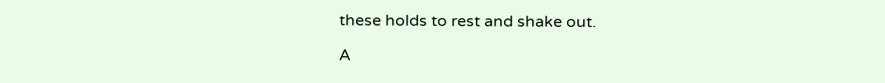these holds to rest and shake out.

A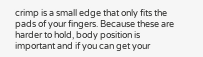crimp is a small edge that only fits the pads of your fingers. Because these are harder to hold, body position is important and if you can get your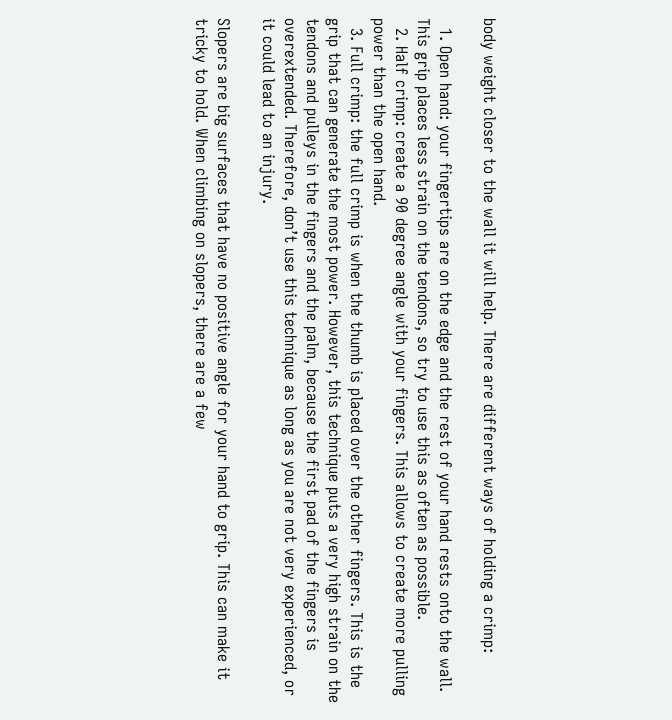body weight closer to the wall it will help. There are different ways of holding a crimp:

  1. Open hand: your fingertips are on the edge and the rest of your hand rests onto the wall. This grip places less strain on the tendons, so try to use this as often as possible.
  2. Half crimp: create a 90 degree angle with your fingers. This allows to create more pulling power than the open hand.
  3. Full crimp: the full crimp is when the thumb is placed over the other fingers. This is the grip that can generate the most power. However, this technique puts a very high strain on the tendons and pulleys in the fingers and the palm, because the first pad of the fingers is overextended. Therefore, don’t use this technique as long as you are not very experienced, or it could lead to an injury.

Slopers are big surfaces that have no positive angle for your hand to grip. This can make it tricky to hold. When climbing on slopers, there are a few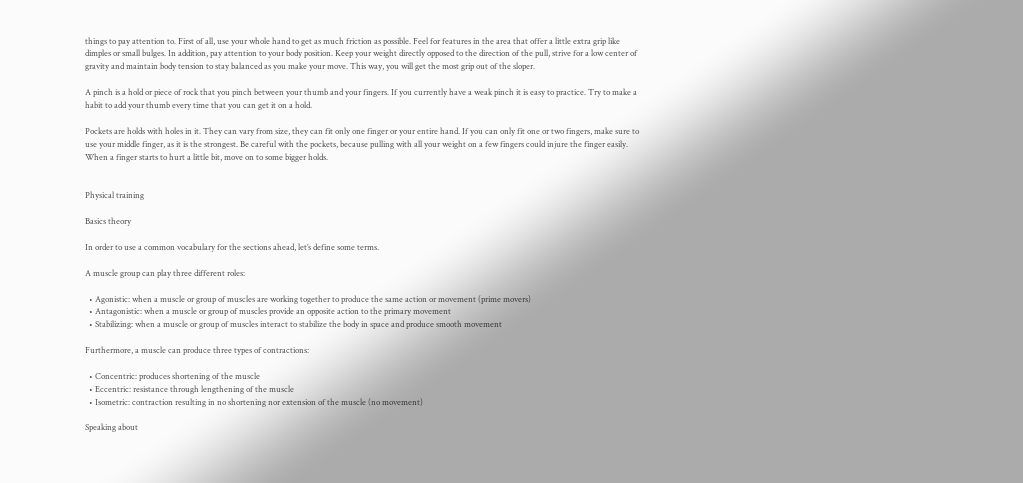things to pay attention to. First of all, use your whole hand to get as much friction as possible. Feel for features in the area that offer a little extra grip like dimples or small bulges. In addition, pay attention to your body position. Keep your weight directly opposed to the direction of the pull, strive for a low center of gravity and maintain body tension to stay balanced as you make your move. This way, you will get the most grip out of the sloper.

A pinch is a hold or piece of rock that you pinch between your thumb and your fingers. If you currently have a weak pinch it is easy to practice. Try to make a habit to add your thumb every time that you can get it on a hold.

Pockets are holds with holes in it. They can vary from size, they can fit only one finger or your entire hand. If you can only fit one or two fingers, make sure to use your middle finger, as it is the strongest. Be careful with the pockets, because pulling with all your weight on a few fingers could injure the finger easily. When a finger starts to hurt a little bit, move on to some bigger holds.


Physical training

Basics theory

In order to use a common vocabulary for the sections ahead, let’s define some terms.

A muscle group can play three different roles:

  • Agonistic: when a muscle or group of muscles are working together to produce the same action or movement (prime movers)
  • Antagonistic: when a muscle or group of muscles provide an opposite action to the primary movement
  • Stabilizing: when a muscle or group of muscles interact to stabilize the body in space and produce smooth movement

Furthermore, a muscle can produce three types of contractions:

  • Concentric: produces shortening of the muscle
  • Eccentric: resistance through lengthening of the muscle
  • Isometric: contraction resulting in no shortening nor extension of the muscle (no movement)

Speaking about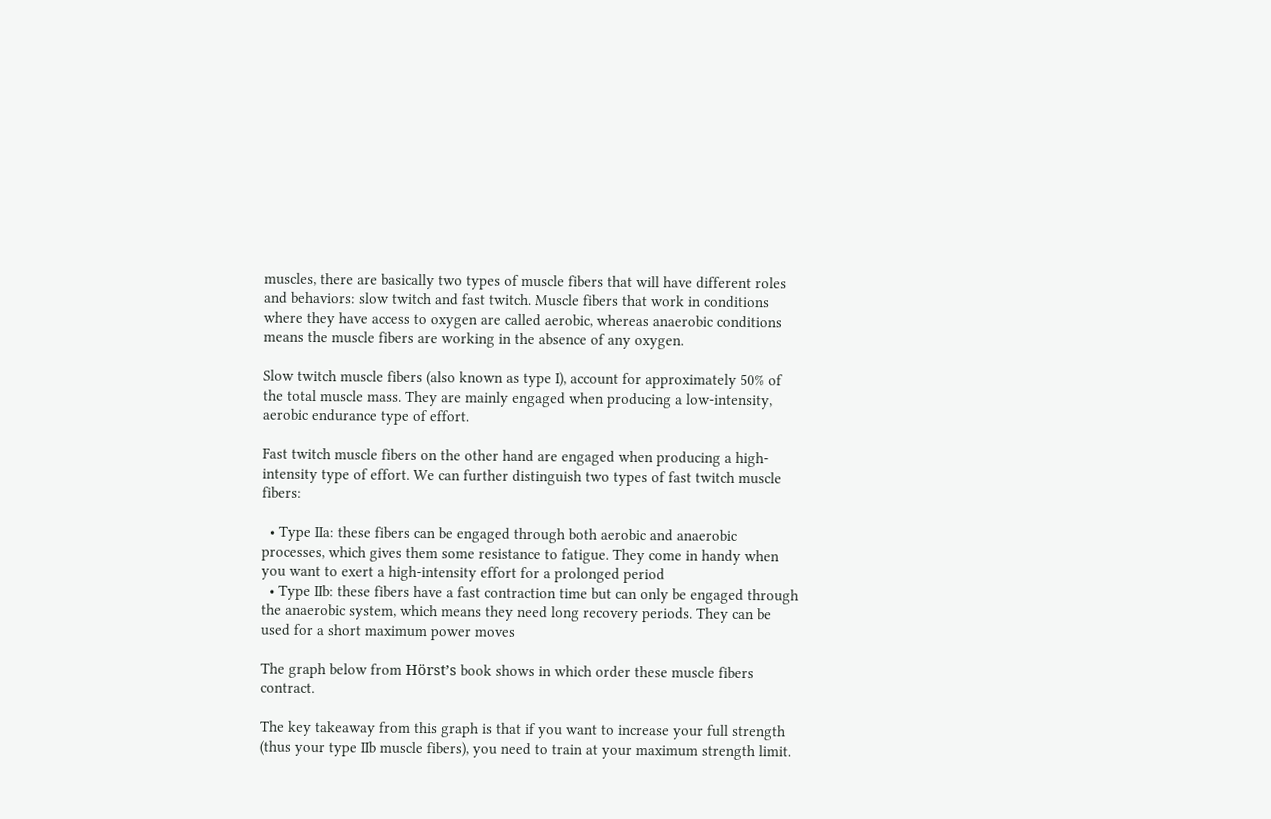muscles, there are basically two types of muscle fibers that will have different roles and behaviors: slow twitch and fast twitch. Muscle fibers that work in conditions where they have access to oxygen are called aerobic, whereas anaerobic conditions means the muscle fibers are working in the absence of any oxygen.

Slow twitch muscle fibers (also known as type I), account for approximately 50% of the total muscle mass. They are mainly engaged when producing a low-intensity, aerobic endurance type of effort.

Fast twitch muscle fibers on the other hand are engaged when producing a high-intensity type of effort. We can further distinguish two types of fast twitch muscle fibers:

  • Type IIa: these fibers can be engaged through both aerobic and anaerobic processes, which gives them some resistance to fatigue. They come in handy when you want to exert a high-intensity effort for a prolonged period
  • Type IIb: these fibers have a fast contraction time but can only be engaged through the anaerobic system, which means they need long recovery periods. They can be used for a short maximum power moves

The graph below from Hörst’s book shows in which order these muscle fibers contract.

The key takeaway from this graph is that if you want to increase your full strength (thus your type IIb muscle fibers), you need to train at your maximum strength limit.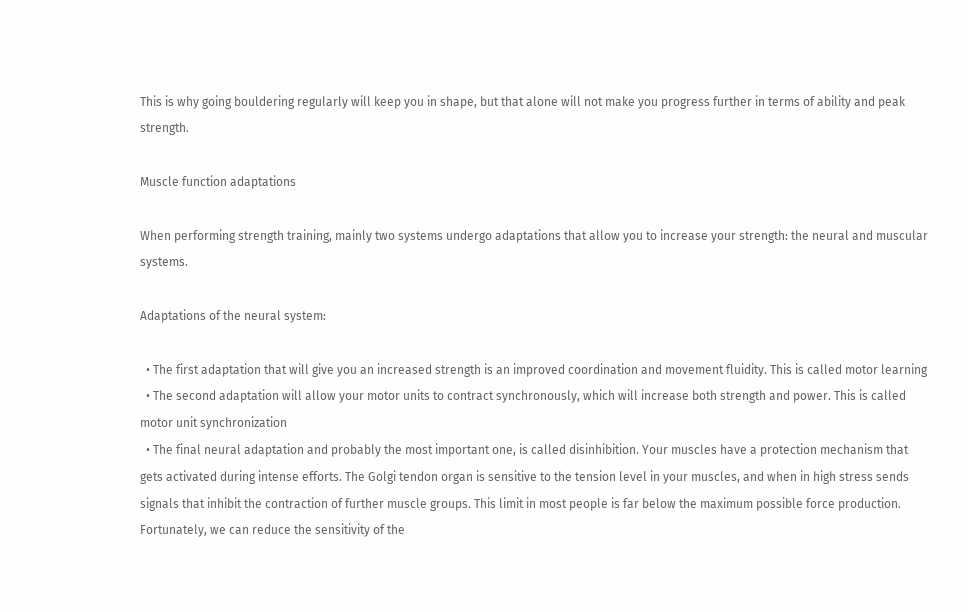This is why going bouldering regularly will keep you in shape, but that alone will not make you progress further in terms of ability and peak strength.

Muscle function adaptations

When performing strength training, mainly two systems undergo adaptations that allow you to increase your strength: the neural and muscular systems.

Adaptations of the neural system:

  • The first adaptation that will give you an increased strength is an improved coordination and movement fluidity. This is called motor learning
  • The second adaptation will allow your motor units to contract synchronously, which will increase both strength and power. This is called motor unit synchronization
  • The final neural adaptation and probably the most important one, is called disinhibition. Your muscles have a protection mechanism that gets activated during intense efforts. The Golgi tendon organ is sensitive to the tension level in your muscles, and when in high stress sends signals that inhibit the contraction of further muscle groups. This limit in most people is far below the maximum possible force production. Fortunately, we can reduce the sensitivity of the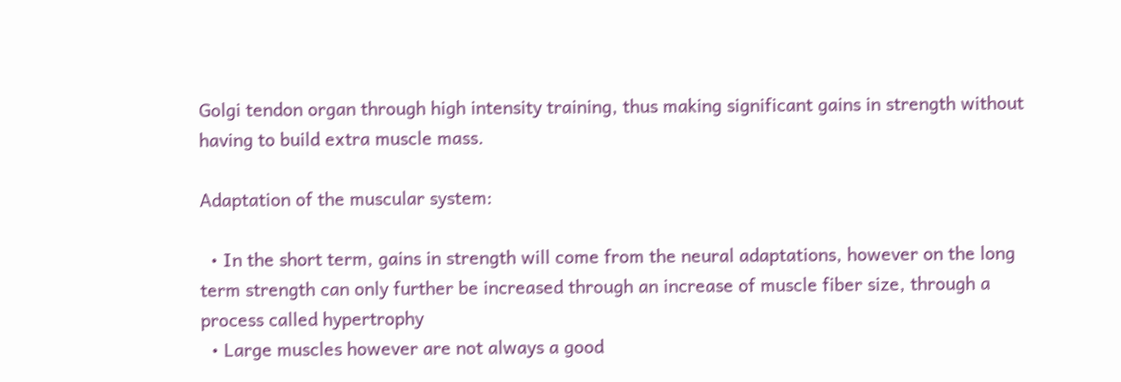Golgi tendon organ through high intensity training, thus making significant gains in strength without having to build extra muscle mass.

Adaptation of the muscular system:

  • In the short term, gains in strength will come from the neural adaptations, however on the long term strength can only further be increased through an increase of muscle fiber size, through a process called hypertrophy
  • Large muscles however are not always a good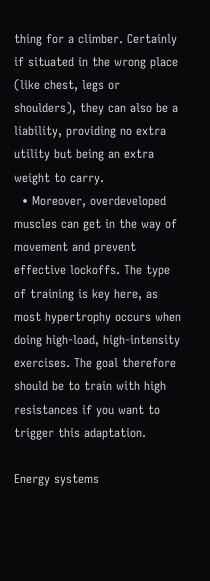thing for a climber. Certainly if situated in the wrong place (like chest, legs or shoulders), they can also be a liability, providing no extra utility but being an extra weight to carry.
  • Moreover, overdeveloped muscles can get in the way of movement and prevent effective lockoffs. The type of training is key here, as most hypertrophy occurs when doing high-load, high-intensity exercises. The goal therefore should be to train with high resistances if you want to trigger this adaptation.

Energy systems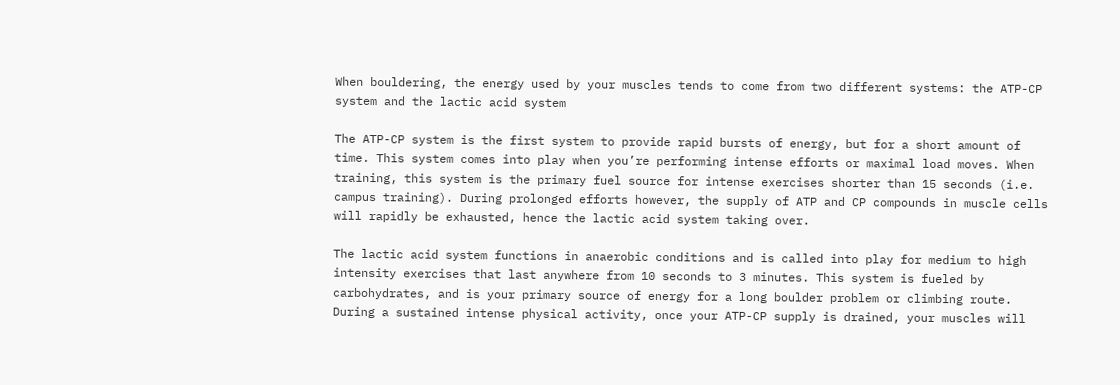When bouldering, the energy used by your muscles tends to come from two different systems: the ATP-CP system and the lactic acid system

The ATP-CP system is the first system to provide rapid bursts of energy, but for a short amount of time. This system comes into play when you’re performing intense efforts or maximal load moves. When training, this system is the primary fuel source for intense exercises shorter than 15 seconds (i.e. campus training). During prolonged efforts however, the supply of ATP and CP compounds in muscle cells will rapidly be exhausted, hence the lactic acid system taking over.

The lactic acid system functions in anaerobic conditions and is called into play for medium to high intensity exercises that last anywhere from 10 seconds to 3 minutes. This system is fueled by carbohydrates, and is your primary source of energy for a long boulder problem or climbing route. During a sustained intense physical activity, once your ATP-CP supply is drained, your muscles will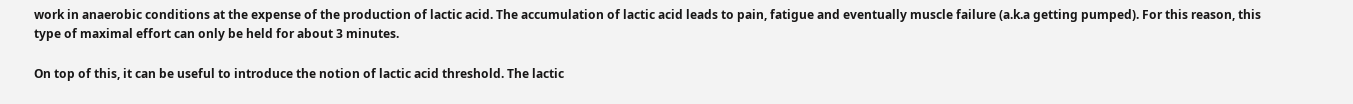work in anaerobic conditions at the expense of the production of lactic acid. The accumulation of lactic acid leads to pain, fatigue and eventually muscle failure (a.k.a getting pumped). For this reason, this type of maximal effort can only be held for about 3 minutes.

On top of this, it can be useful to introduce the notion of lactic acid threshold. The lactic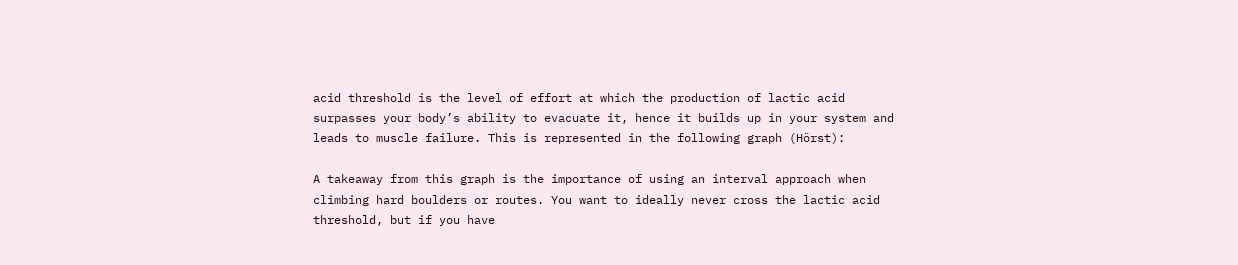acid threshold is the level of effort at which the production of lactic acid surpasses your body’s ability to evacuate it, hence it builds up in your system and leads to muscle failure. This is represented in the following graph (Hörst):

A takeaway from this graph is the importance of using an interval approach when climbing hard boulders or routes. You want to ideally never cross the lactic acid threshold, but if you have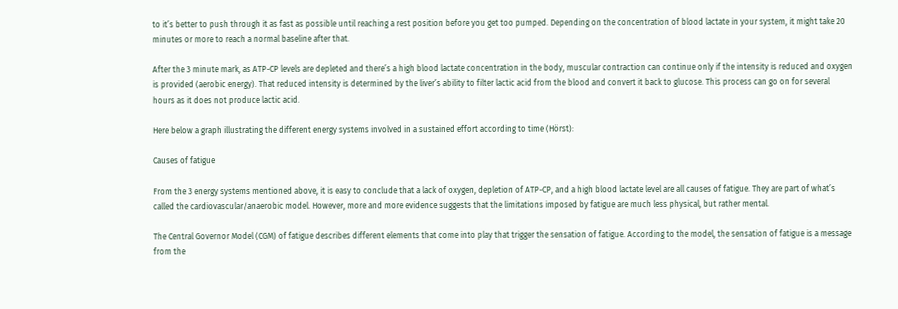to it’s better to push through it as fast as possible until reaching a rest position before you get too pumped. Depending on the concentration of blood lactate in your system, it might take 20 minutes or more to reach a normal baseline after that.

After the 3 minute mark, as ATP-CP levels are depleted and there’s a high blood lactate concentration in the body, muscular contraction can continue only if the intensity is reduced and oxygen is provided (aerobic energy). That reduced intensity is determined by the liver’s ability to filter lactic acid from the blood and convert it back to glucose. This process can go on for several hours as it does not produce lactic acid.

Here below a graph illustrating the different energy systems involved in a sustained effort according to time (Hörst):

Causes of fatigue

From the 3 energy systems mentioned above, it is easy to conclude that a lack of oxygen, depletion of ATP-CP, and a high blood lactate level are all causes of fatigue. They are part of what’s called the cardiovascular/anaerobic model. However, more and more evidence suggests that the limitations imposed by fatigue are much less physical, but rather mental.

The Central Governor Model (CGM) of fatigue describes different elements that come into play that trigger the sensation of fatigue. According to the model, the sensation of fatigue is a message from the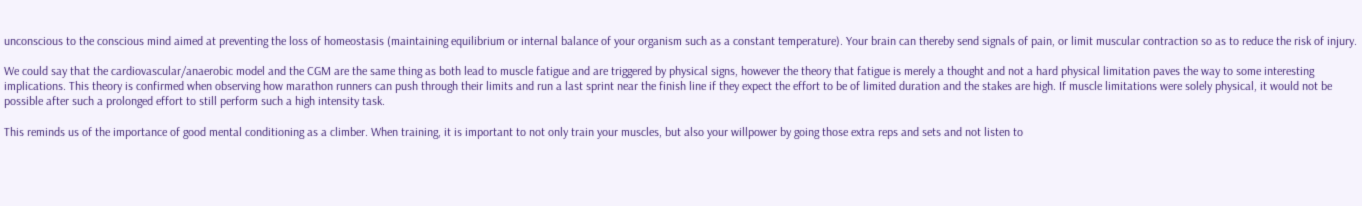unconscious to the conscious mind aimed at preventing the loss of homeostasis (maintaining equilibrium or internal balance of your organism such as a constant temperature). Your brain can thereby send signals of pain, or limit muscular contraction so as to reduce the risk of injury.

We could say that the cardiovascular/anaerobic model and the CGM are the same thing as both lead to muscle fatigue and are triggered by physical signs, however the theory that fatigue is merely a thought and not a hard physical limitation paves the way to some interesting implications. This theory is confirmed when observing how marathon runners can push through their limits and run a last sprint near the finish line if they expect the effort to be of limited duration and the stakes are high. If muscle limitations were solely physical, it would not be possible after such a prolonged effort to still perform such a high intensity task.

This reminds us of the importance of good mental conditioning as a climber. When training, it is important to not only train your muscles, but also your willpower by going those extra reps and sets and not listen to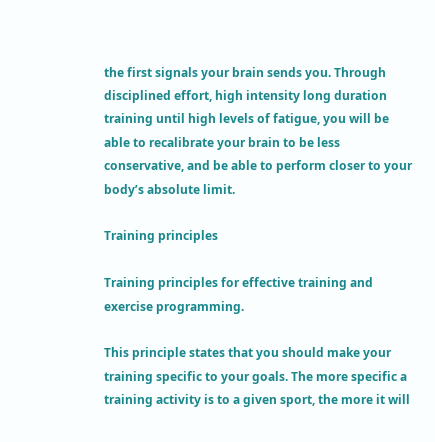the first signals your brain sends you. Through disciplined effort, high intensity long duration training until high levels of fatigue, you will be able to recalibrate your brain to be less conservative, and be able to perform closer to your body’s absolute limit.

Training principles

Training principles for effective training and exercise programming.

This principle states that you should make your training specific to your goals. The more specific a training activity is to a given sport, the more it will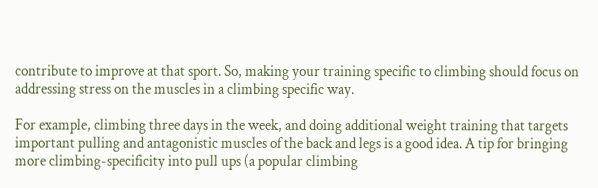contribute to improve at that sport. So, making your training specific to climbing should focus on addressing stress on the muscles in a climbing specific way.

For example, climbing three days in the week, and doing additional weight training that targets important pulling and antagonistic muscles of the back and legs is a good idea. A tip for bringing more climbing-specificity into pull ups (a popular climbing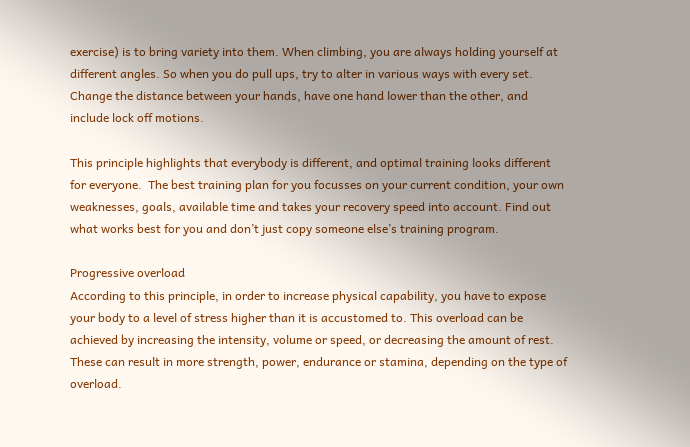exercise) is to bring variety into them. When climbing, you are always holding yourself at different angles. So when you do pull ups, try to alter in various ways with every set. Change the distance between your hands, have one hand lower than the other, and include lock off motions.

This principle highlights that everybody is different, and optimal training looks different for everyone.  The best training plan for you focusses on your current condition, your own weaknesses, goals, available time and takes your recovery speed into account. Find out what works best for you and don’t just copy someone else’s training program.

Progressive overload
According to this principle, in order to increase physical capability, you have to expose your body to a level of stress higher than it is accustomed to. This overload can be achieved by increasing the intensity, volume or speed, or decreasing the amount of rest. These can result in more strength, power, endurance or stamina, depending on the type of overload.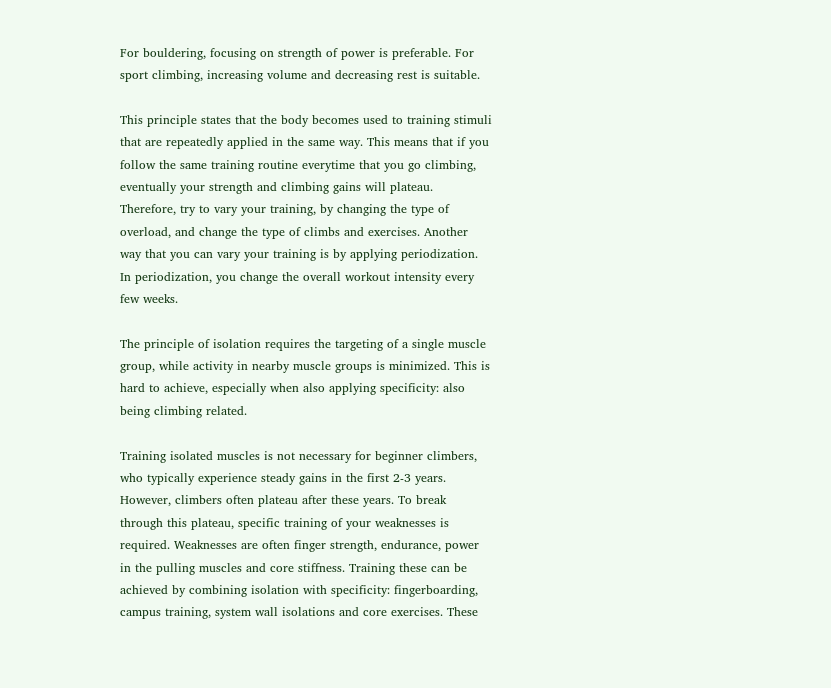For bouldering, focusing on strength of power is preferable. For sport climbing, increasing volume and decreasing rest is suitable.

This principle states that the body becomes used to training stimuli that are repeatedly applied in the same way. This means that if you follow the same training routine everytime that you go climbing, eventually your strength and climbing gains will plateau. Therefore, try to vary your training, by changing the type of overload, and change the type of climbs and exercises. Another way that you can vary your training is by applying periodization. In periodization, you change the overall workout intensity every few weeks.

The principle of isolation requires the targeting of a single muscle group, while activity in nearby muscle groups is minimized. This is hard to achieve, especially when also applying specificity: also being climbing related.

Training isolated muscles is not necessary for beginner climbers, who typically experience steady gains in the first 2-3 years. However, climbers often plateau after these years. To break through this plateau, specific training of your weaknesses is required. Weaknesses are often finger strength, endurance, power in the pulling muscles and core stiffness. Training these can be achieved by combining isolation with specificity: fingerboarding, campus training, system wall isolations and core exercises. These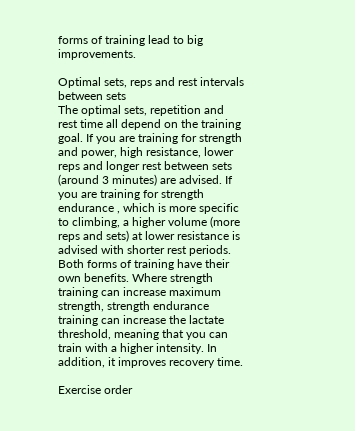forms of training lead to big improvements.

Optimal sets, reps and rest intervals between sets
The optimal sets, repetition and rest time all depend on the training goal. If you are training for strength and power, high resistance, lower reps and longer rest between sets (around 3 minutes) are advised. If you are training for strength endurance , which is more specific to climbing, a higher volume (more reps and sets) at lower resistance is advised with shorter rest periods. Both forms of training have their own benefits. Where strength training can increase maximum strength, strength endurance training can increase the lactate threshold, meaning that you can train with a higher intensity. In addition, it improves recovery time.

Exercise order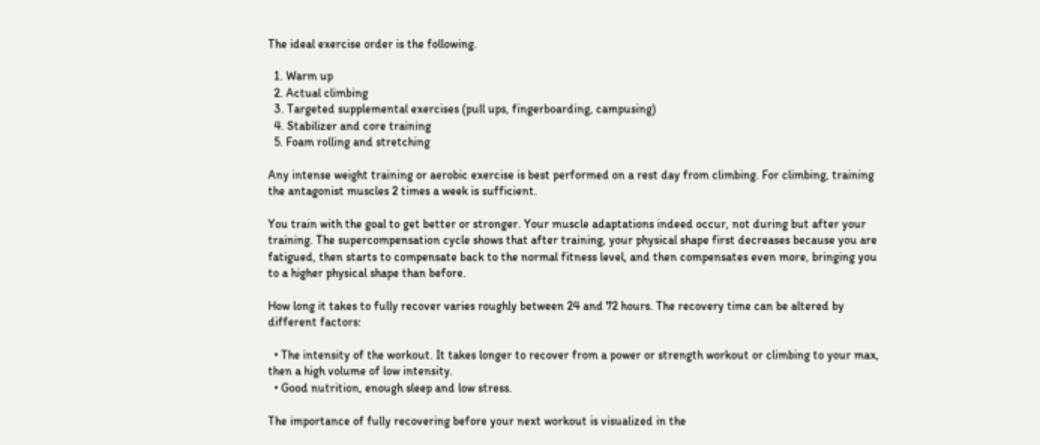The ideal exercise order is the following.

  1. Warm up
  2. Actual climbing
  3. Targeted supplemental exercises (pull ups, fingerboarding, campusing)
  4. Stabilizer and core training
  5. Foam rolling and stretching

Any intense weight training or aerobic exercise is best performed on a rest day from climbing. For climbing, training the antagonist muscles 2 times a week is sufficient.

You train with the goal to get better or stronger. Your muscle adaptations indeed occur, not during but after your training. The supercompensation cycle shows that after training, your physical shape first decreases because you are fatigued, then starts to compensate back to the normal fitness level, and then compensates even more, bringing you to a higher physical shape than before.

How long it takes to fully recover varies roughly between 24 and 72 hours. The recovery time can be altered by different factors:

  • The intensity of the workout. It takes longer to recover from a power or strength workout or climbing to your max, then a high volume of low intensity.
  • Good nutrition, enough sleep and low stress.

The importance of fully recovering before your next workout is visualized in the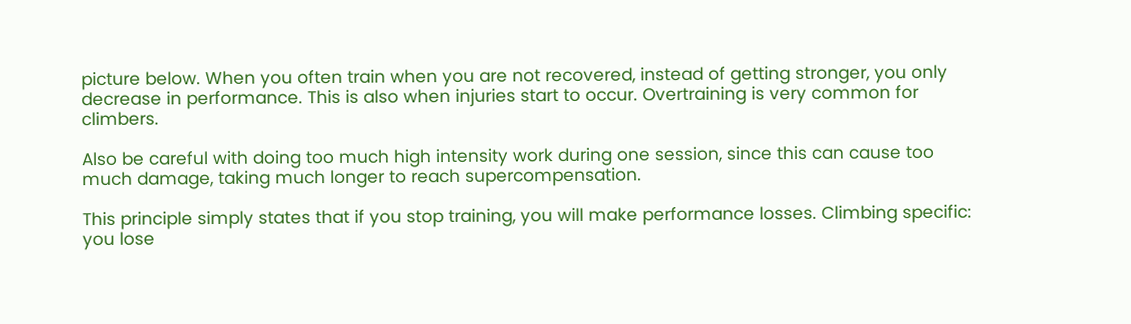picture below. When you often train when you are not recovered, instead of getting stronger, you only decrease in performance. This is also when injuries start to occur. Overtraining is very common for climbers.

Also be careful with doing too much high intensity work during one session, since this can cause too much damage, taking much longer to reach supercompensation.

This principle simply states that if you stop training, you will make performance losses. Climbing specific: you lose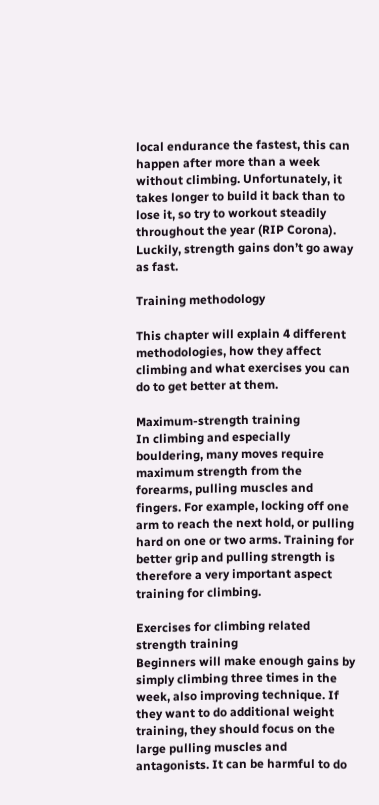local endurance the fastest, this can happen after more than a week without climbing. Unfortunately, it takes longer to build it back than to lose it, so try to workout steadily throughout the year (RIP Corona).  Luckily, strength gains don’t go away as fast.

Training methodology

This chapter will explain 4 different methodologies, how they affect climbing and what exercises you can do to get better at them.

Maximum-strength training
In climbing and especially bouldering, many moves require maximum strength from the forearms, pulling muscles and fingers. For example, locking off one arm to reach the next hold, or pulling hard on one or two arms. Training for better grip and pulling strength is therefore a very important aspect training for climbing.

Exercises for climbing related strength training
Beginners will make enough gains by simply climbing three times in the week, also improving technique. If they want to do additional weight training, they should focus on the large pulling muscles and antagonists. It can be harmful to do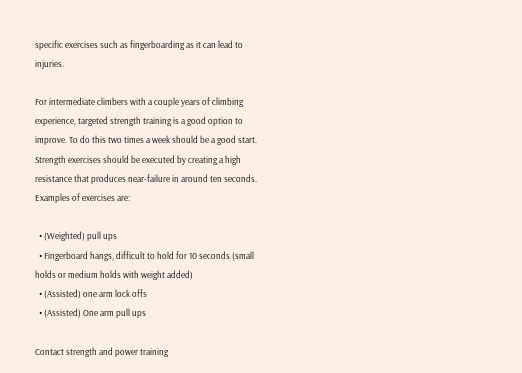specific exercises such as fingerboarding as it can lead to injuries.

For intermediate climbers with a couple years of climbing experience, targeted strength training is a good option to improve. To do this two times a week should be a good start. Strength exercises should be executed by creating a high resistance that produces near-failure in around ten seconds. Examples of exercises are:

  • (Weighted) pull ups
  • Fingerboard hangs, difficult to hold for 10 seconds (small holds or medium holds with weight added)
  • (Assisted) one arm lock offs
  • (Assisted) One arm pull ups

Contact strength and power training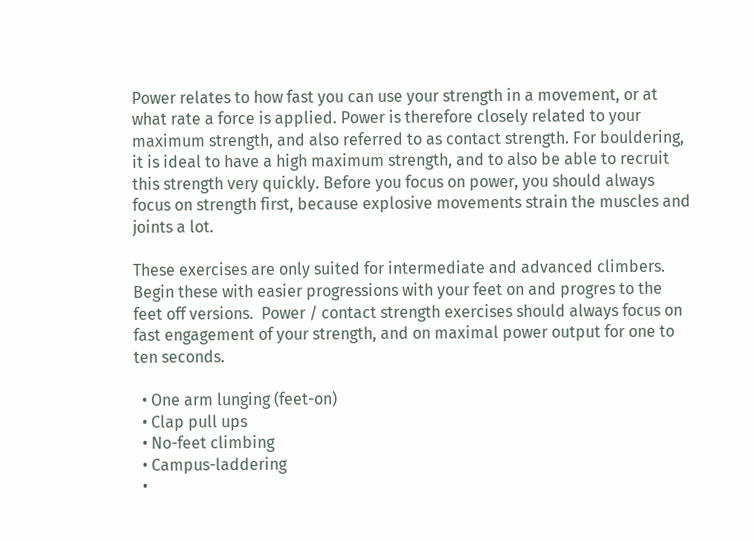Power relates to how fast you can use your strength in a movement, or at what rate a force is applied. Power is therefore closely related to your maximum strength, and also referred to as contact strength. For bouldering, it is ideal to have a high maximum strength, and to also be able to recruit this strength very quickly. Before you focus on power, you should always focus on strength first, because explosive movements strain the muscles and joints a lot.

These exercises are only suited for intermediate and advanced climbers. Begin these with easier progressions with your feet on and progres to the feet off versions.  Power / contact strength exercises should always focus on fast engagement of your strength, and on maximal power output for one to ten seconds.

  • One arm lunging (feet-on)
  • Clap pull ups
  • No-feet climbing
  • Campus-laddering
  •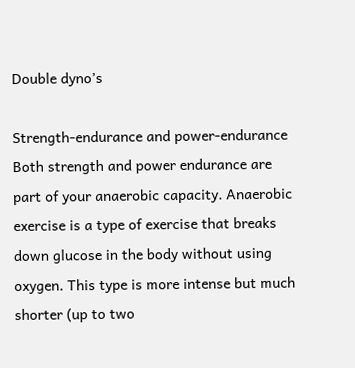Double dyno’s

Strength-endurance and power-endurance
Both strength and power endurance are part of your anaerobic capacity. Anaerobic exercise is a type of exercise that breaks down glucose in the body without using oxygen. This type is more intense but much shorter (up to two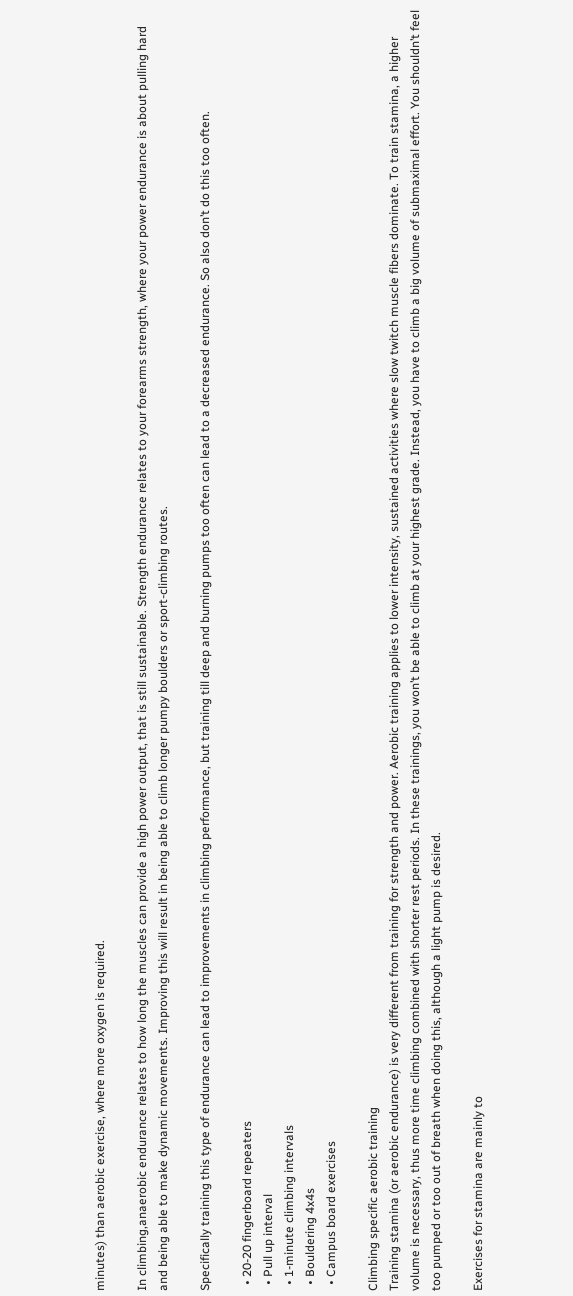minutes) than aerobic exercise, where more oxygen is required.

In climbing,anaerobic endurance relates to how long the muscles can provide a high power output, that is still sustainable. Strength endurance relates to your forearms strength, where your power endurance is about pulling hard and being able to make dynamic movements. Improving this will result in being able to climb longer pumpy boulders or sport-climbing routes.

Specifically training this type of endurance can lead to improvements in climbing performance, but training till deep and burning pumps too often can lead to a decreased endurance. So also don’t do this too often.

  • 20-20 fingerboard repeaters
  • Pull up interval
  • 1-minute climbing intervals
  • Bouldering 4x4s
  • Campus board exercises

Climbing specific aerobic training
Training stamina (or aerobic endurance) is very different from training for strength and power. Aerobic training applies to lower intensity, sustained activities where slow twitch muscle fibers dominate. To train stamina, a higher volume is necessary, thus more time climbing combined with shorter rest periods. In these trainings, you won’t be able to climb at your highest grade. Instead, you have to climb a big volume of submaximal effort. You shouldn’t feel too pumped or too out of breath when doing this, although a light pump is desired.

Exercises for stamina are mainly to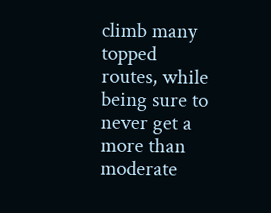climb many topped routes, while being sure to never get a more than moderate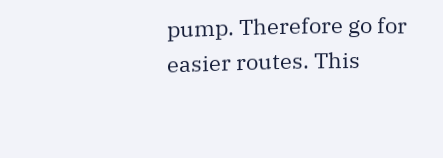pump. Therefore go for easier routes. This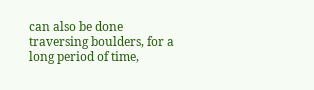can also be done traversing boulders, for a long period of time,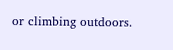or climbing outdoors.